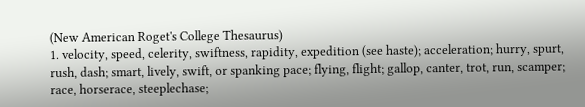(New American Roget's College Thesaurus)
1. velocity, speed, celerity, swiftness, rapidity, expedition (see haste); acceleration; hurry, spurt, rush, dash; smart, lively, swift, or spanking pace; flying, flight; gallop, canter, trot, run, scamper; race, horserace, steeplechase;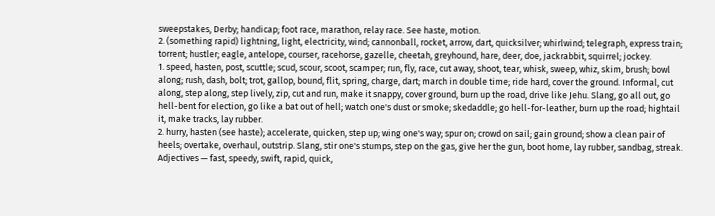sweepstakes, Derby; handicap; foot race, marathon, relay race. See haste, motion.
2. (something rapid) lightning, light, electricity, wind; cannonball, rocket, arrow, dart, quicksilver; whirlwind; telegraph, express train; torrent; hustler; eagle, antelope, courser, racehorse, gazelle, cheetah, greyhound, hare, deer, doe, jackrabbit, squirrel; jockey.
1. speed, hasten, post, scuttle; scud, scour, scoot, scamper; run, fly, race, cut away, shoot, tear, whisk, sweep, whiz, skim, brush; bowl along; rush, dash, bolt; trot, gallop, bound, flit, spring, charge, dart; march in double time; ride hard, cover the ground. Informal, cut along, step along, step lively, zip, cut and run, make it snappy, cover ground, burn up the road, drive like Jehu. Slang, go all out, go hell-bent for election, go like a bat out of hell; watch one's dust or smoke; skedaddle; go hell-for-leather, burn up the road; hightail it, make tracks, lay rubber.
2. hurry, hasten (see haste); accelerate, quicken, step up; wing one's way; spur on; crowd on sail; gain ground; show a clean pair of heels; overtake, overhaul, outstrip. Slang, stir one's stumps, step on the gas, give her the gun, boot home, lay rubber, sandbag, streak.
Adjectives — fast, speedy, swift, rapid, quick,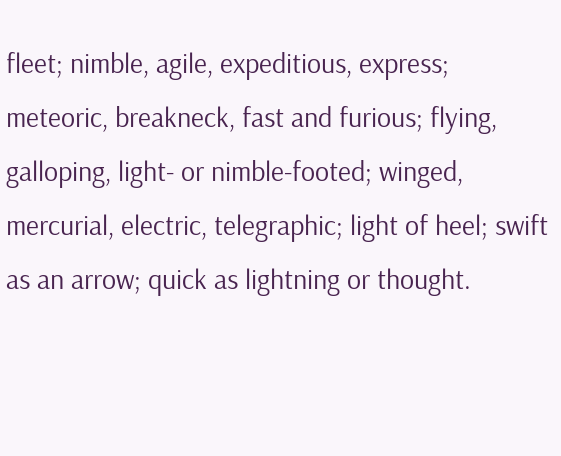fleet; nimble, agile, expeditious, express; meteoric, breakneck, fast and furious; flying, galloping, light- or nimble-footed; winged, mercurial, electric, telegraphic; light of heel; swift as an arrow; quick as lightning or thought.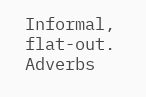Informal, flat-out.
Adverbs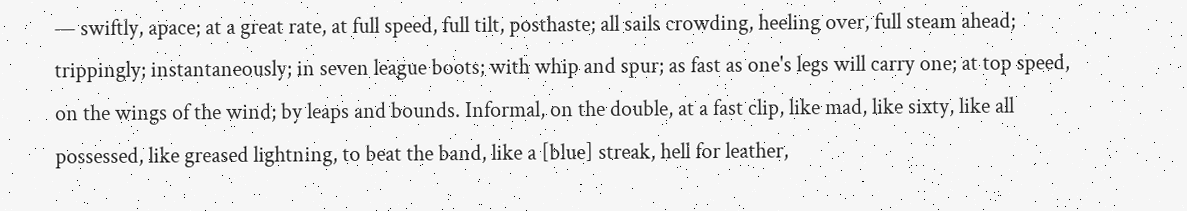— swiftly, apace; at a great rate, at full speed, full tilt, posthaste; all sails crowding, heeling over, full steam ahead; trippingly; instantaneously; in seven league boots; with whip and spur; as fast as one's legs will carry one; at top speed, on the wings of the wind; by leaps and bounds. Informal, on the double, at a fast clip, like mad, like sixty, like all possessed, like greased lightning, to beat the band, like a [blue] streak, hell for leather,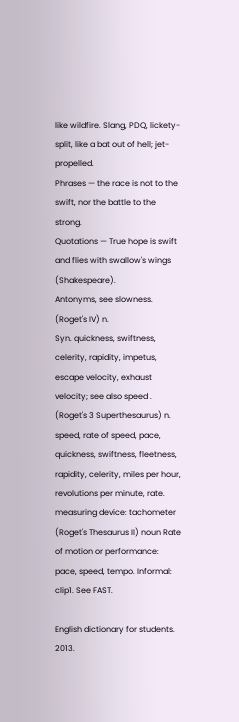like wildfire. Slang, PDQ, lickety-split, like a bat out of hell; jet-propelled.
Phrases — the race is not to the swift, nor the battle to the strong.
Quotations — True hope is swift and flies with swallow's wings (Shakespeare).
Antonyms, see slowness.
(Roget's IV) n.
Syn. quickness, swiftness, celerity, rapidity, impetus, escape velocity, exhaust velocity; see also speed .
(Roget's 3 Superthesaurus) n.
speed, rate of speed, pace, quickness, swiftness, fleetness, rapidity, celerity, miles per hour, revolutions per minute, rate.
measuring device: tachometer
(Roget's Thesaurus II) noun Rate of motion or performance: pace, speed, tempo. Informal: clip1. See FAST.

English dictionary for students. 2013.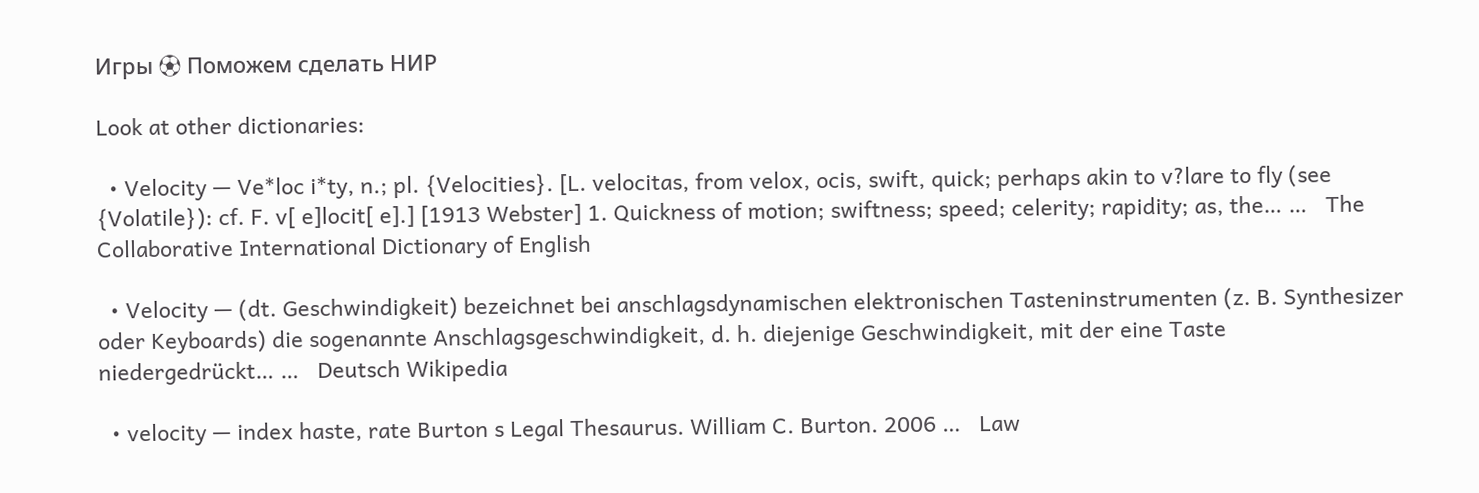Игры ⚽ Поможем сделать НИР

Look at other dictionaries:

  • Velocity — Ve*loc i*ty, n.; pl. {Velocities}. [L. velocitas, from velox, ocis, swift, quick; perhaps akin to v?lare to fly (see {Volatile}): cf. F. v[ e]locit[ e].] [1913 Webster] 1. Quickness of motion; swiftness; speed; celerity; rapidity; as, the… …   The Collaborative International Dictionary of English

  • Velocity — (dt. Geschwindigkeit) bezeichnet bei anschlagsdynamischen elektronischen Tasteninstrumenten (z. B. Synthesizer oder Keyboards) die sogenannte Anschlagsgeschwindigkeit, d. h. diejenige Geschwindigkeit, mit der eine Taste niedergedrückt… …   Deutsch Wikipedia

  • velocity — index haste, rate Burton s Legal Thesaurus. William C. Burton. 2006 …   Law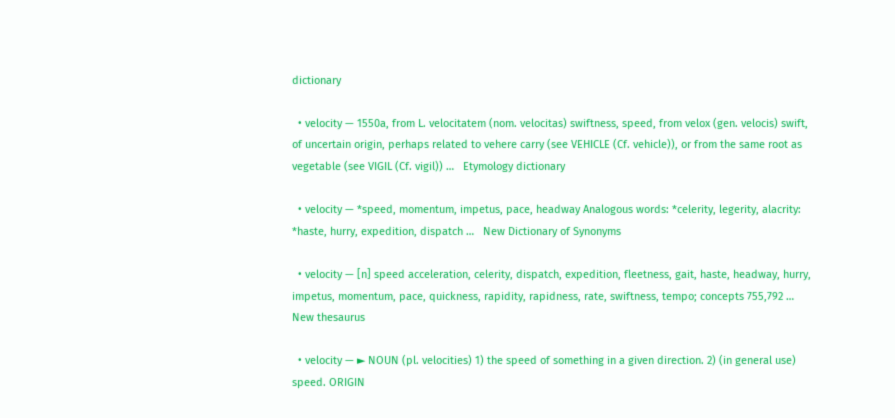dictionary

  • velocity — 1550a, from L. velocitatem (nom. velocitas) swiftness, speed, from velox (gen. velocis) swift, of uncertain origin, perhaps related to vehere carry (see VEHICLE (Cf. vehicle)), or from the same root as vegetable (see VIGIL (Cf. vigil)) …   Etymology dictionary

  • velocity — *speed, momentum, impetus, pace, headway Analogous words: *celerity, legerity, alacrity: *haste, hurry, expedition, dispatch …   New Dictionary of Synonyms

  • velocity — [n] speed acceleration, celerity, dispatch, expedition, fleetness, gait, haste, headway, hurry, impetus, momentum, pace, quickness, rapidity, rapidness, rate, swiftness, tempo; concepts 755,792 …   New thesaurus

  • velocity — ► NOUN (pl. velocities) 1) the speed of something in a given direction. 2) (in general use) speed. ORIGIN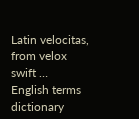Latin velocitas, from velox swift …   English terms dictionary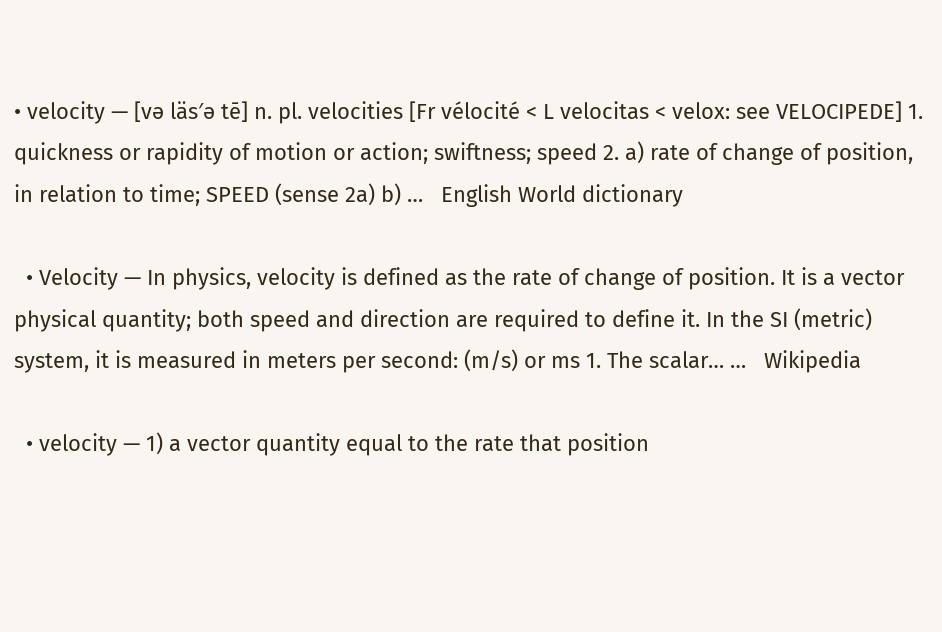• velocity — [və läs′ə tē] n. pl. velocities [Fr vélocité < L velocitas < velox: see VELOCIPEDE] 1. quickness or rapidity of motion or action; swiftness; speed 2. a) rate of change of position, in relation to time; SPEED (sense 2a) b) …   English World dictionary

  • Velocity — In physics, velocity is defined as the rate of change of position. It is a vector physical quantity; both speed and direction are required to define it. In the SI (metric) system, it is measured in meters per second: (m/s) or ms 1. The scalar… …   Wikipedia

  • velocity — 1) a vector quantity equal to the rate that position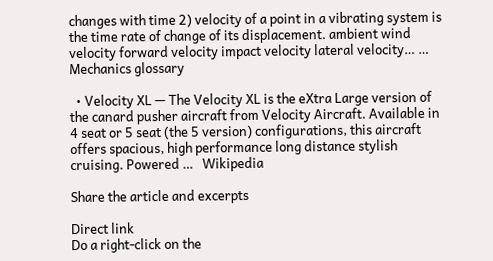changes with time 2) velocity of a point in a vibrating system is the time rate of change of its displacement. ambient wind velocity forward velocity impact velocity lateral velocity… …   Mechanics glossary

  • Velocity XL — The Velocity XL is the eXtra Large version of the canard pusher aircraft from Velocity Aircraft. Available in 4 seat or 5 seat (the 5 version) configurations, this aircraft offers spacious, high performance long distance stylish cruising. Powered …   Wikipedia

Share the article and excerpts

Direct link
Do a right-click on the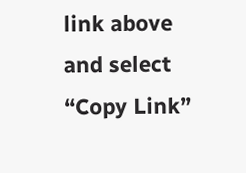link above
and select “Copy Link”